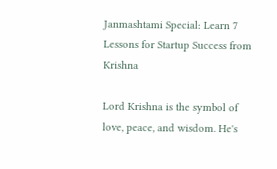Janmashtami Special: Learn 7 Lessons for Startup Success from Krishna

Lord Krishna is the symbol of love, peace, and wisdom. He's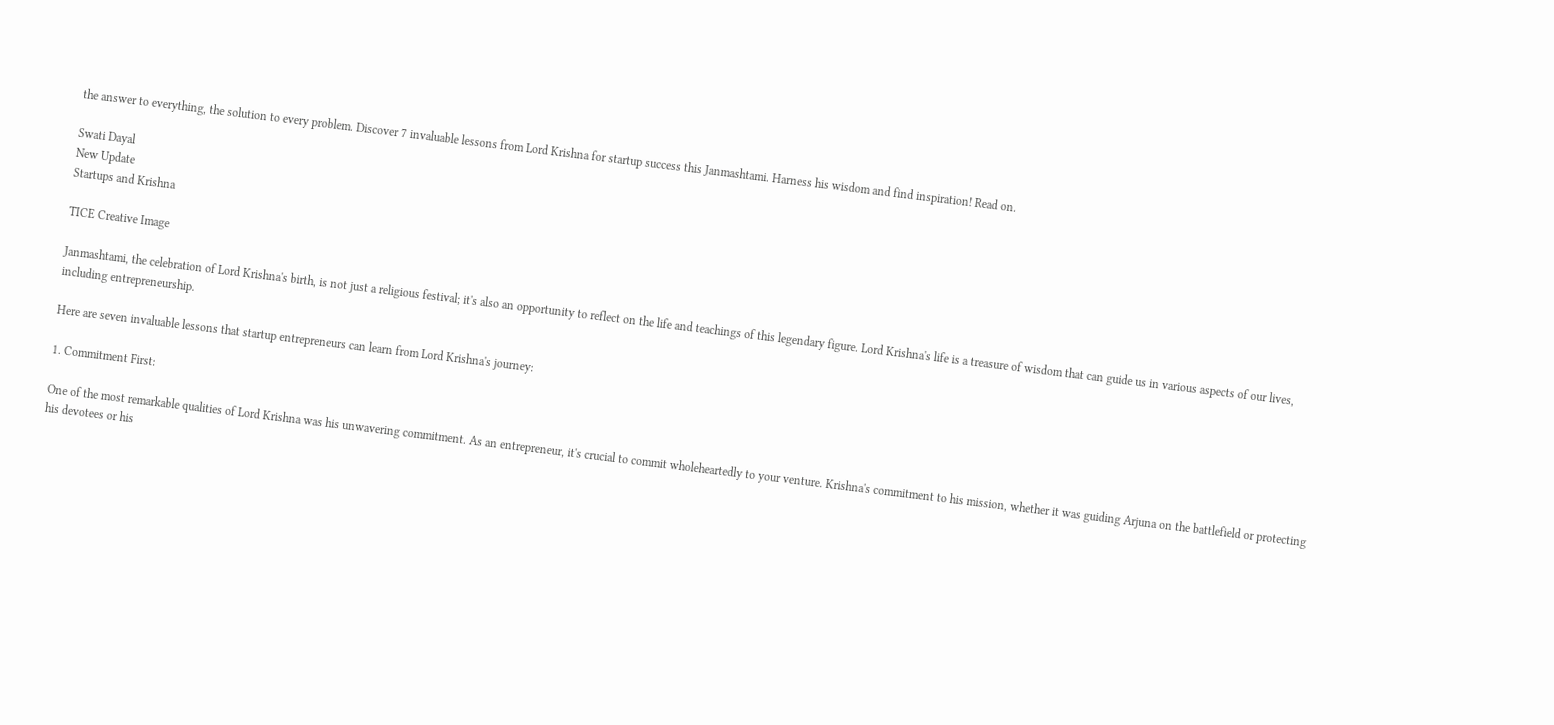the answer to everything, the solution to every problem. Discover 7 invaluable lessons from Lord Krishna for startup success this Janmashtami. Harness his wisdom and find inspiration! Read on.

Swati Dayal
New Update
Startups and Krishna

TICE Creative Image

Janmashtami, the celebration of Lord Krishna's birth, is not just a religious festival; it's also an opportunity to reflect on the life and teachings of this legendary figure. Lord Krishna's life is a treasure of wisdom that can guide us in various aspects of our lives, including entrepreneurship.

Here are seven invaluable lessons that startup entrepreneurs can learn from Lord Krishna's journey:

1. Commitment First:

One of the most remarkable qualities of Lord Krishna was his unwavering commitment. As an entrepreneur, it's crucial to commit wholeheartedly to your venture. Krishna's commitment to his mission, whether it was guiding Arjuna on the battlefield or protecting his devotees or his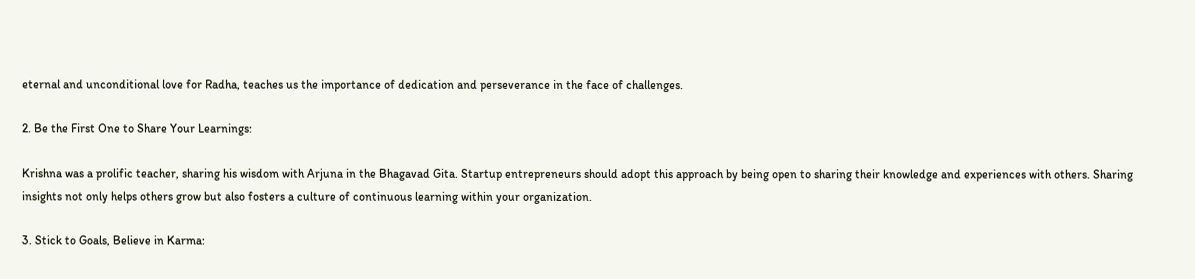eternal and unconditional love for Radha, teaches us the importance of dedication and perseverance in the face of challenges.

2. Be the First One to Share Your Learnings:

Krishna was a prolific teacher, sharing his wisdom with Arjuna in the Bhagavad Gita. Startup entrepreneurs should adopt this approach by being open to sharing their knowledge and experiences with others. Sharing insights not only helps others grow but also fosters a culture of continuous learning within your organization.

3. Stick to Goals, Believe in Karma: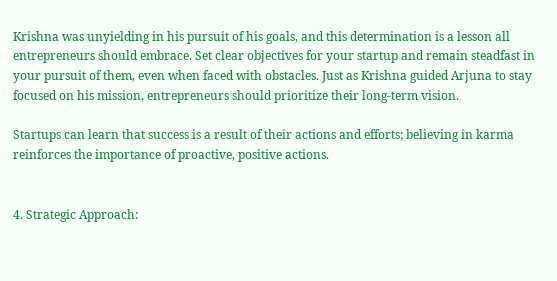Krishna was unyielding in his pursuit of his goals, and this determination is a lesson all entrepreneurs should embrace. Set clear objectives for your startup and remain steadfast in your pursuit of them, even when faced with obstacles. Just as Krishna guided Arjuna to stay focused on his mission, entrepreneurs should prioritize their long-term vision.

Startups can learn that success is a result of their actions and efforts; believing in karma reinforces the importance of proactive, positive actions.


4. Strategic Approach: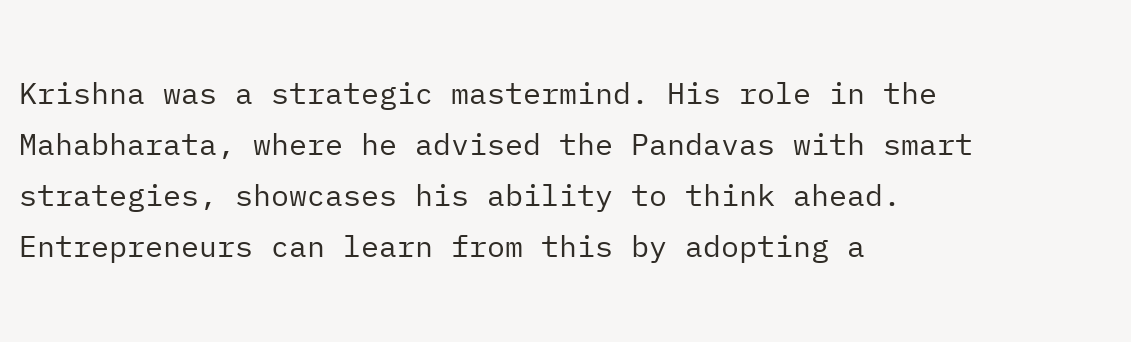Krishna was a strategic mastermind. His role in the Mahabharata, where he advised the Pandavas with smart strategies, showcases his ability to think ahead. Entrepreneurs can learn from this by adopting a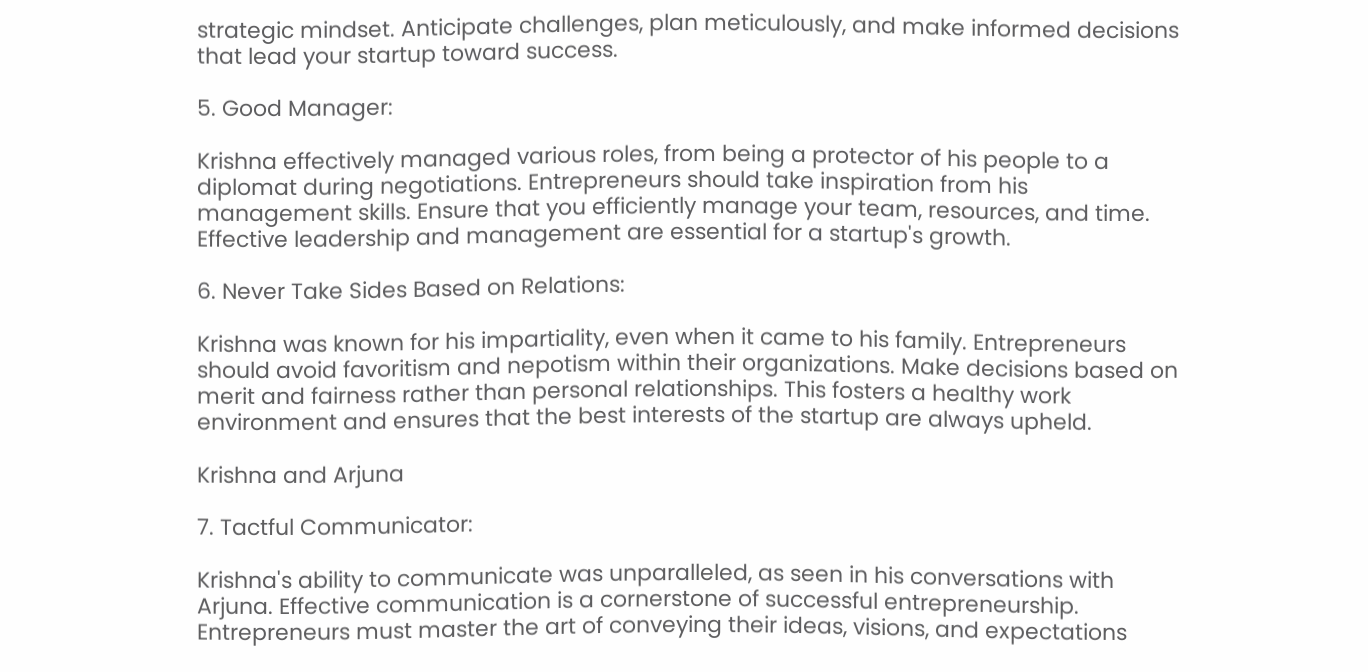strategic mindset. Anticipate challenges, plan meticulously, and make informed decisions that lead your startup toward success.

5. Good Manager:

Krishna effectively managed various roles, from being a protector of his people to a diplomat during negotiations. Entrepreneurs should take inspiration from his management skills. Ensure that you efficiently manage your team, resources, and time. Effective leadership and management are essential for a startup's growth.

6. Never Take Sides Based on Relations:

Krishna was known for his impartiality, even when it came to his family. Entrepreneurs should avoid favoritism and nepotism within their organizations. Make decisions based on merit and fairness rather than personal relationships. This fosters a healthy work environment and ensures that the best interests of the startup are always upheld.

Krishna and Arjuna

7. Tactful Communicator:

Krishna's ability to communicate was unparalleled, as seen in his conversations with Arjuna. Effective communication is a cornerstone of successful entrepreneurship. Entrepreneurs must master the art of conveying their ideas, visions, and expectations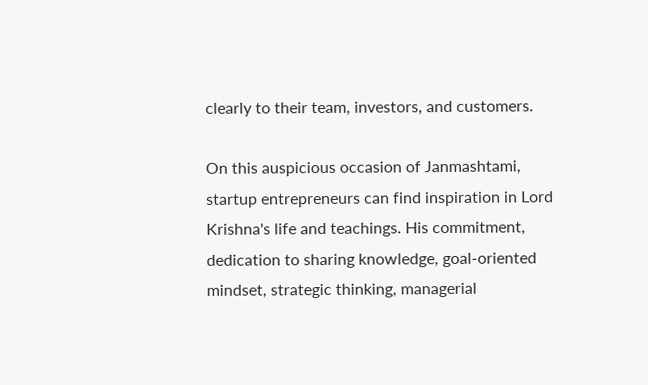clearly to their team, investors, and customers.

On this auspicious occasion of Janmashtami, startup entrepreneurs can find inspiration in Lord Krishna's life and teachings. His commitment, dedication to sharing knowledge, goal-oriented mindset, strategic thinking, managerial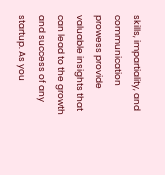skills, impartiality, and communication prowess provide valuable insights that can lead to the growth and success of any startup. As you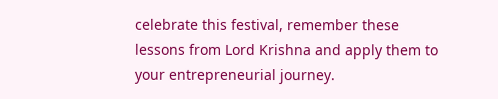celebrate this festival, remember these lessons from Lord Krishna and apply them to your entrepreneurial journey.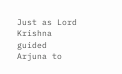Just as Lord Krishna guided Arjuna to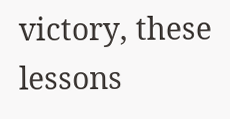victory, these lessons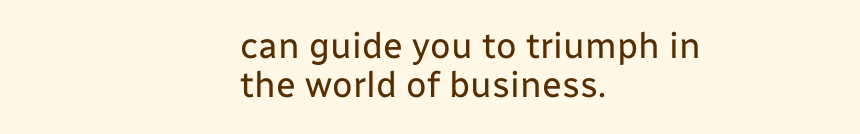can guide you to triumph in the world of business.